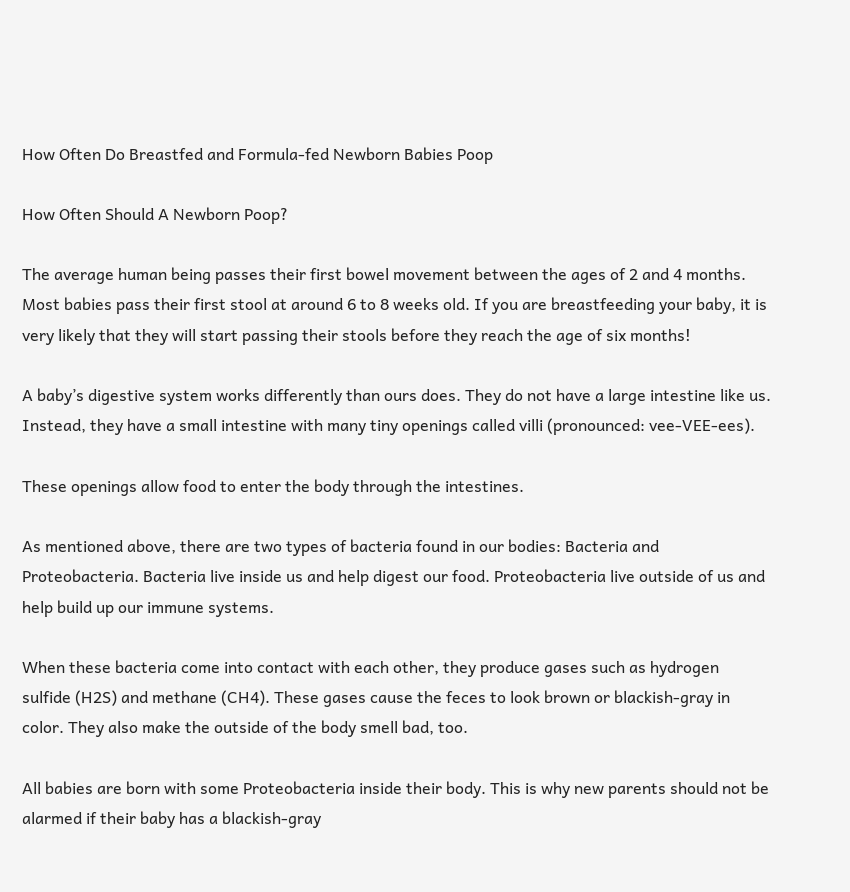How Often Do Breastfed and Formula-fed Newborn Babies Poop

How Often Should A Newborn Poop?

The average human being passes their first bowel movement between the ages of 2 and 4 months. Most babies pass their first stool at around 6 to 8 weeks old. If you are breastfeeding your baby, it is very likely that they will start passing their stools before they reach the age of six months!

A baby’s digestive system works differently than ours does. They do not have a large intestine like us. Instead, they have a small intestine with many tiny openings called villi (pronounced: vee-VEE-ees).

These openings allow food to enter the body through the intestines.

As mentioned above, there are two types of bacteria found in our bodies: Bacteria and Proteobacteria. Bacteria live inside us and help digest our food. Proteobacteria live outside of us and help build up our immune systems.

When these bacteria come into contact with each other, they produce gases such as hydrogen sulfide (H2S) and methane (CH4). These gases cause the feces to look brown or blackish-gray in color. They also make the outside of the body smell bad, too.

All babies are born with some Proteobacteria inside their body. This is why new parents should not be alarmed if their baby has a blackish-gray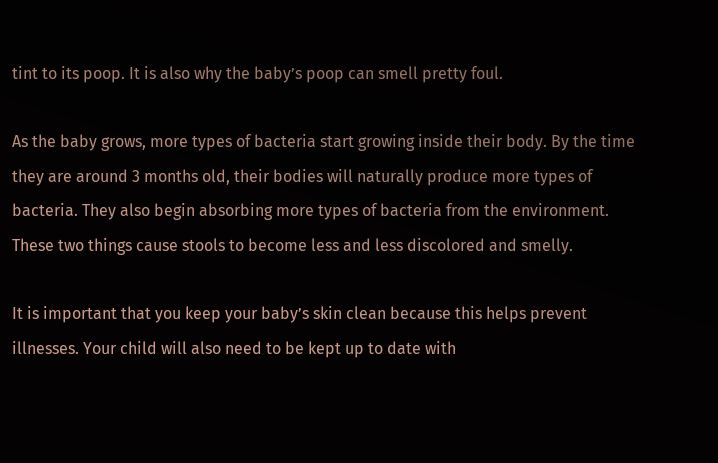tint to its poop. It is also why the baby’s poop can smell pretty foul.

As the baby grows, more types of bacteria start growing inside their body. By the time they are around 3 months old, their bodies will naturally produce more types of bacteria. They also begin absorbing more types of bacteria from the environment. These two things cause stools to become less and less discolored and smelly.

It is important that you keep your baby’s skin clean because this helps prevent illnesses. Your child will also need to be kept up to date with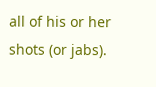all of his or her shots (or jabs).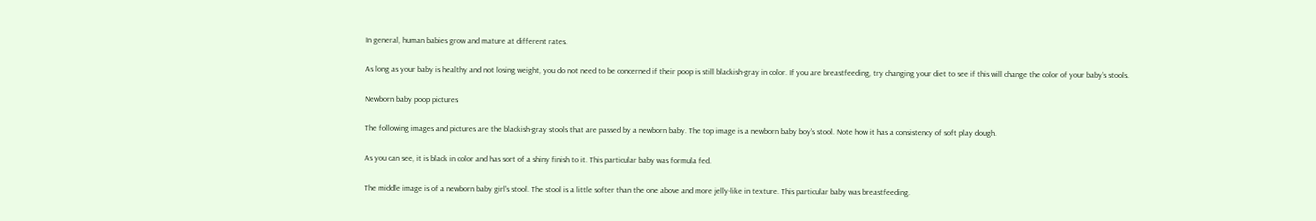In general, human babies grow and mature at different rates.

As long as your baby is healthy and not losing weight, you do not need to be concerned if their poop is still blackish-gray in color. If you are breastfeeding, try changing your diet to see if this will change the color of your baby’s stools.

Newborn baby poop pictures

The following images and pictures are the blackish-gray stools that are passed by a newborn baby. The top image is a newborn baby boy’s stool. Note how it has a consistency of soft play dough.

As you can see, it is black in color and has sort of a shiny finish to it. This particular baby was formula fed.

The middle image is of a newborn baby girl’s stool. The stool is a little softer than the one above and more jelly-like in texture. This particular baby was breastfeeding.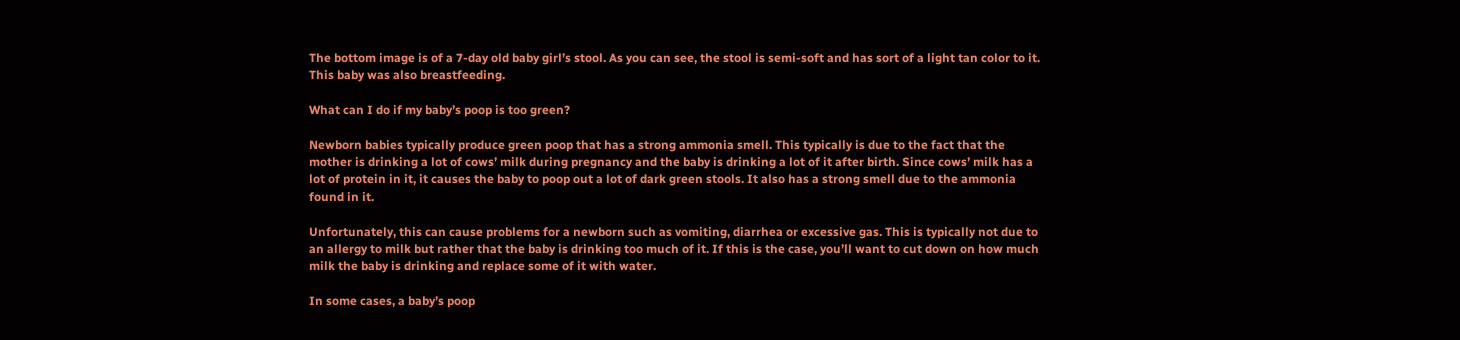The bottom image is of a 7-day old baby girl’s stool. As you can see, the stool is semi-soft and has sort of a light tan color to it. This baby was also breastfeeding.

What can I do if my baby’s poop is too green?

Newborn babies typically produce green poop that has a strong ammonia smell. This typically is due to the fact that the mother is drinking a lot of cows’ milk during pregnancy and the baby is drinking a lot of it after birth. Since cows’ milk has a lot of protein in it, it causes the baby to poop out a lot of dark green stools. It also has a strong smell due to the ammonia found in it.

Unfortunately, this can cause problems for a newborn such as vomiting, diarrhea or excessive gas. This is typically not due to an allergy to milk but rather that the baby is drinking too much of it. If this is the case, you’ll want to cut down on how much milk the baby is drinking and replace some of it with water.

In some cases, a baby’s poop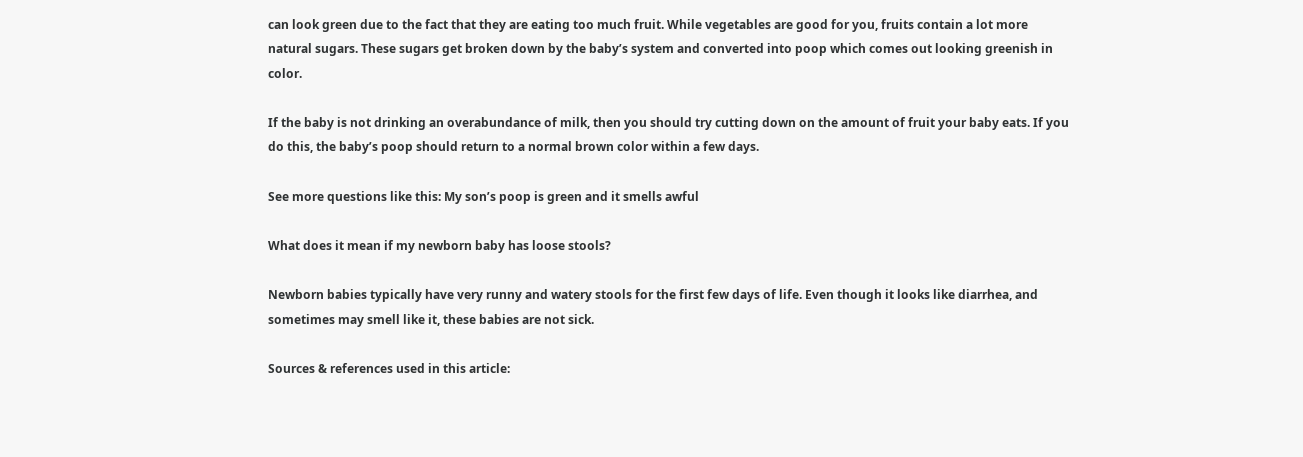can look green due to the fact that they are eating too much fruit. While vegetables are good for you, fruits contain a lot more natural sugars. These sugars get broken down by the baby’s system and converted into poop which comes out looking greenish in color.

If the baby is not drinking an overabundance of milk, then you should try cutting down on the amount of fruit your baby eats. If you do this, the baby’s poop should return to a normal brown color within a few days.

See more questions like this: My son’s poop is green and it smells awful

What does it mean if my newborn baby has loose stools?

Newborn babies typically have very runny and watery stools for the first few days of life. Even though it looks like diarrhea, and sometimes may smell like it, these babies are not sick.

Sources & references used in this article: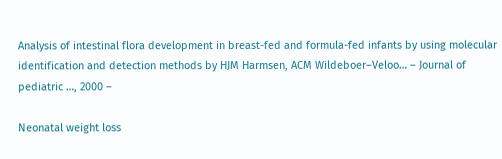Analysis of intestinal flora development in breast-fed and formula-fed infants by using molecular identification and detection methods by HJM Harmsen, ACM Wildeboer–Veloo… – Journal of pediatric …, 2000 –

Neonatal weight loss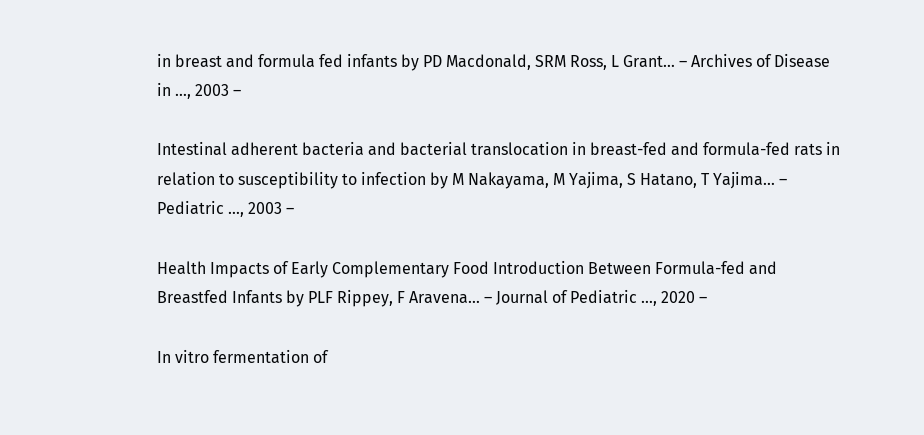in breast and formula fed infants by PD Macdonald, SRM Ross, L Grant… – Archives of Disease in …, 2003 –

Intestinal adherent bacteria and bacterial translocation in breast-fed and formula-fed rats in relation to susceptibility to infection by M Nakayama, M Yajima, S Hatano, T Yajima… – Pediatric …, 2003 –

Health Impacts of Early Complementary Food Introduction Between Formula-fed and Breastfed Infants by PLF Rippey, F Aravena… – Journal of Pediatric …, 2020 –

In vitro fermentation of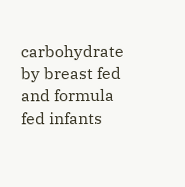carbohydrate by breast fed and formula fed infants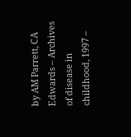by AM Parrett, CA Edwards – Archives of disease in childhood, 1997 –